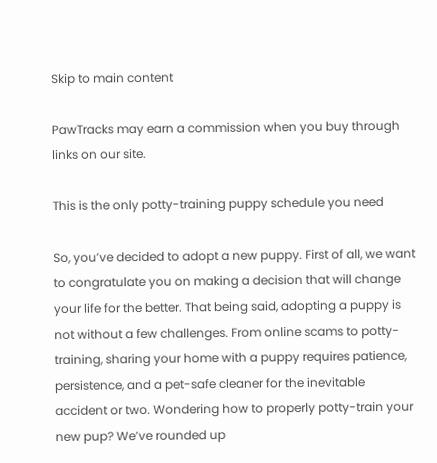Skip to main content

PawTracks may earn a commission when you buy through links on our site.

This is the only potty-training puppy schedule you need

So, you’ve decided to adopt a new puppy. First of all, we want to congratulate you on making a decision that will change your life for the better. That being said, adopting a puppy is not without a few challenges. From online scams to potty-training, sharing your home with a puppy requires patience, persistence, and a pet-safe cleaner for the inevitable accident or two. Wondering how to properly potty-train your new pup? We’ve rounded up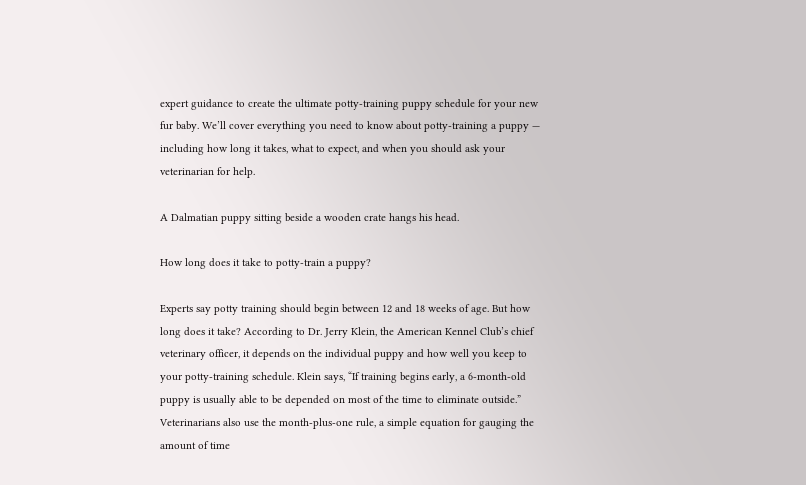expert guidance to create the ultimate potty-training puppy schedule for your new fur baby. We’ll cover everything you need to know about potty-training a puppy — including how long it takes, what to expect, and when you should ask your veterinarian for help.

A Dalmatian puppy sitting beside a wooden crate hangs his head.

How long does it take to potty-train a puppy?

Experts say potty training should begin between 12 and 18 weeks of age. But how long does it take? According to Dr. Jerry Klein, the American Kennel Club’s chief veterinary officer, it depends on the individual puppy and how well you keep to your potty-training schedule. Klein says, “If training begins early, a 6-month-old puppy is usually able to be depended on most of the time to eliminate outside.” Veterinarians also use the month-plus-one rule, a simple equation for gauging the amount of time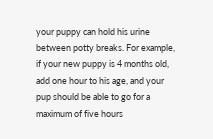your puppy can hold his urine between potty breaks. For example, if your new puppy is 4 months old, add one hour to his age, and your pup should be able to go for a maximum of five hours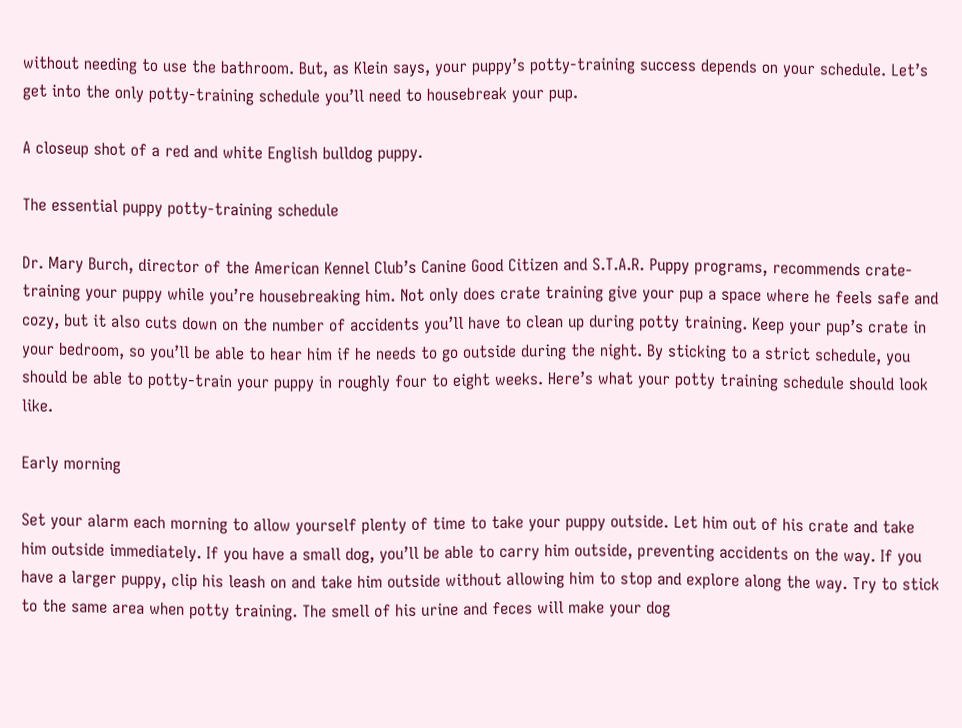without needing to use the bathroom. But, as Klein says, your puppy’s potty-training success depends on your schedule. Let’s get into the only potty-training schedule you’ll need to housebreak your pup.

A closeup shot of a red and white English bulldog puppy.

The essential puppy potty-training schedule

Dr. Mary Burch, director of the American Kennel Club’s Canine Good Citizen and S.T.A.R. Puppy programs, recommends crate-training your puppy while you’re housebreaking him. Not only does crate training give your pup a space where he feels safe and cozy, but it also cuts down on the number of accidents you’ll have to clean up during potty training. Keep your pup’s crate in your bedroom, so you’ll be able to hear him if he needs to go outside during the night. By sticking to a strict schedule, you should be able to potty-train your puppy in roughly four to eight weeks. Here’s what your potty training schedule should look like.

Early morning

Set your alarm each morning to allow yourself plenty of time to take your puppy outside. Let him out of his crate and take him outside immediately. If you have a small dog, you’ll be able to carry him outside, preventing accidents on the way. If you have a larger puppy, clip his leash on and take him outside without allowing him to stop and explore along the way. Try to stick to the same area when potty training. The smell of his urine and feces will make your dog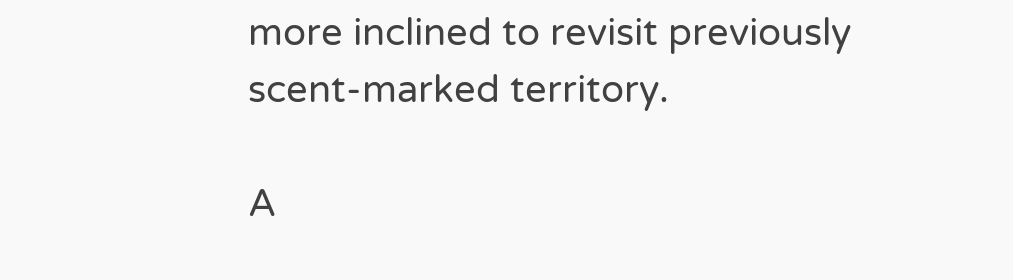more inclined to revisit previously scent-marked territory.

A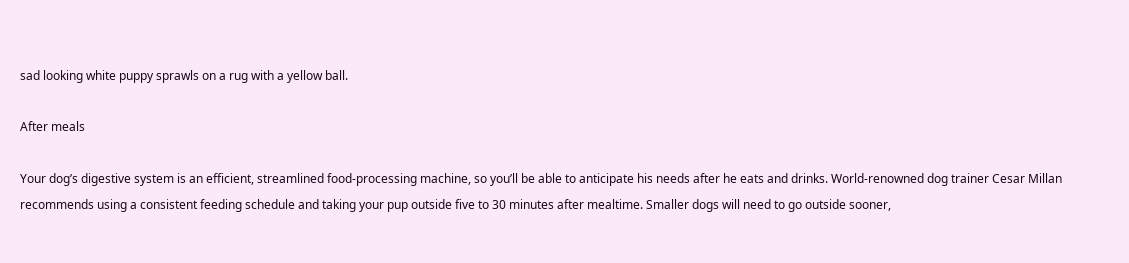sad looking white puppy sprawls on a rug with a yellow ball.

After meals

Your dog’s digestive system is an efficient, streamlined food-processing machine, so you’ll be able to anticipate his needs after he eats and drinks. World-renowned dog trainer Cesar Millan recommends using a consistent feeding schedule and taking your pup outside five to 30 minutes after mealtime. Smaller dogs will need to go outside sooner,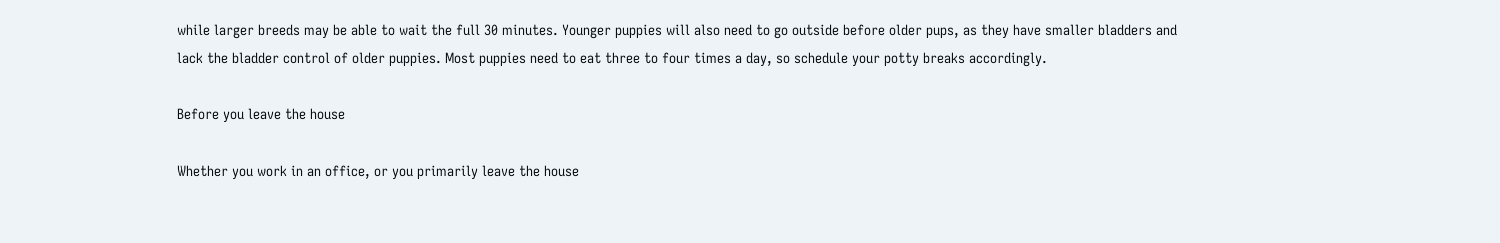while larger breeds may be able to wait the full 30 minutes. Younger puppies will also need to go outside before older pups, as they have smaller bladders and lack the bladder control of older puppies. Most puppies need to eat three to four times a day, so schedule your potty breaks accordingly.

Before you leave the house

Whether you work in an office, or you primarily leave the house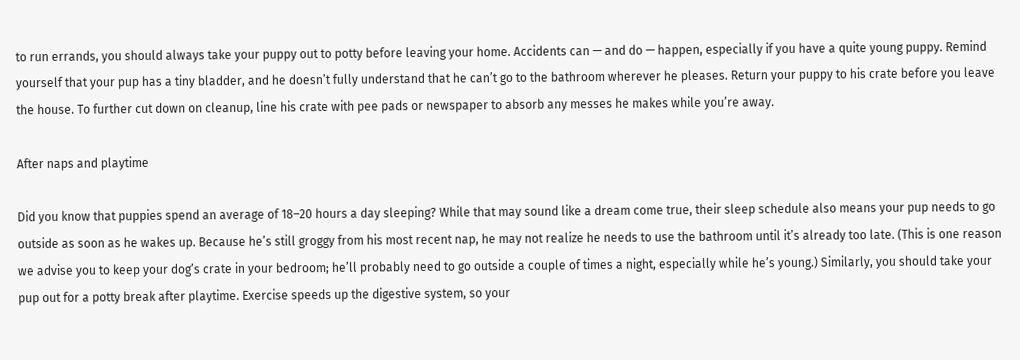to run errands, you should always take your puppy out to potty before leaving your home. Accidents can — and do — happen, especially if you have a quite young puppy. Remind yourself that your pup has a tiny bladder, and he doesn’t fully understand that he can’t go to the bathroom wherever he pleases. Return your puppy to his crate before you leave the house. To further cut down on cleanup, line his crate with pee pads or newspaper to absorb any messes he makes while you’re away.

After naps and playtime

Did you know that puppies spend an average of 18–20 hours a day sleeping? While that may sound like a dream come true, their sleep schedule also means your pup needs to go outside as soon as he wakes up. Because he’s still groggy from his most recent nap, he may not realize he needs to use the bathroom until it’s already too late. (This is one reason we advise you to keep your dog’s crate in your bedroom; he’ll probably need to go outside a couple of times a night, especially while he’s young.) Similarly, you should take your pup out for a potty break after playtime. Exercise speeds up the digestive system, so your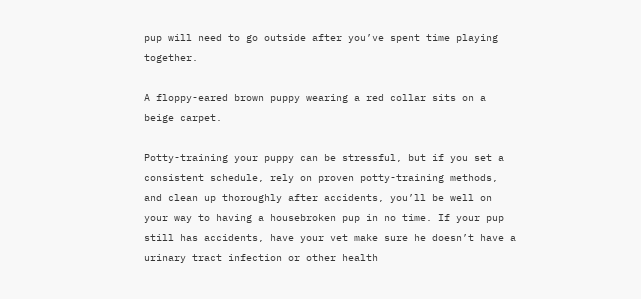pup will need to go outside after you’ve spent time playing together.

A floppy-eared brown puppy wearing a red collar sits on a beige carpet.

Potty-training your puppy can be stressful, but if you set a consistent schedule, rely on proven potty-training methods, and clean up thoroughly after accidents, you’ll be well on your way to having a housebroken pup in no time. If your pup still has accidents, have your vet make sure he doesn’t have a urinary tract infection or other health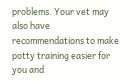problems. Your vet may also have recommendations to make potty training easier for you and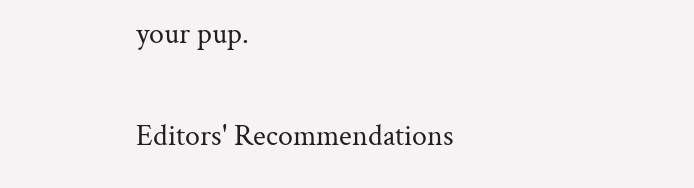your pup.

Editors' Recommendations